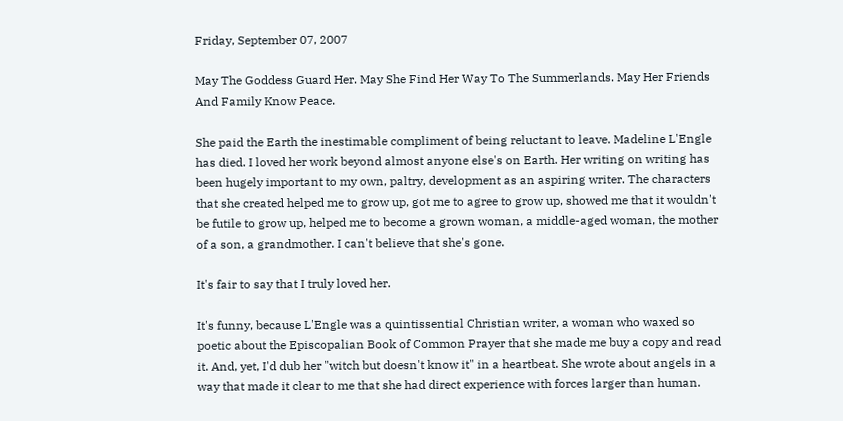Friday, September 07, 2007

May The Goddess Guard Her. May She Find Her Way To The Summerlands. May Her Friends And Family Know Peace.

She paid the Earth the inestimable compliment of being reluctant to leave. Madeline L'Engle has died. I loved her work beyond almost anyone else's on Earth. Her writing on writing has been hugely important to my own, paltry, development as an aspiring writer. The characters that she created helped me to grow up, got me to agree to grow up, showed me that it wouldn't be futile to grow up, helped me to become a grown woman, a middle-aged woman, the mother of a son, a grandmother. I can't believe that she's gone.

It's fair to say that I truly loved her.

It's funny, because L'Engle was a quintissential Christian writer, a woman who waxed so poetic about the Episcopalian Book of Common Prayer that she made me buy a copy and read it. And, yet, I'd dub her "witch but doesn't know it" in a heartbeat. She wrote about angels in a way that made it clear to me that she had direct experience with forces larger than human.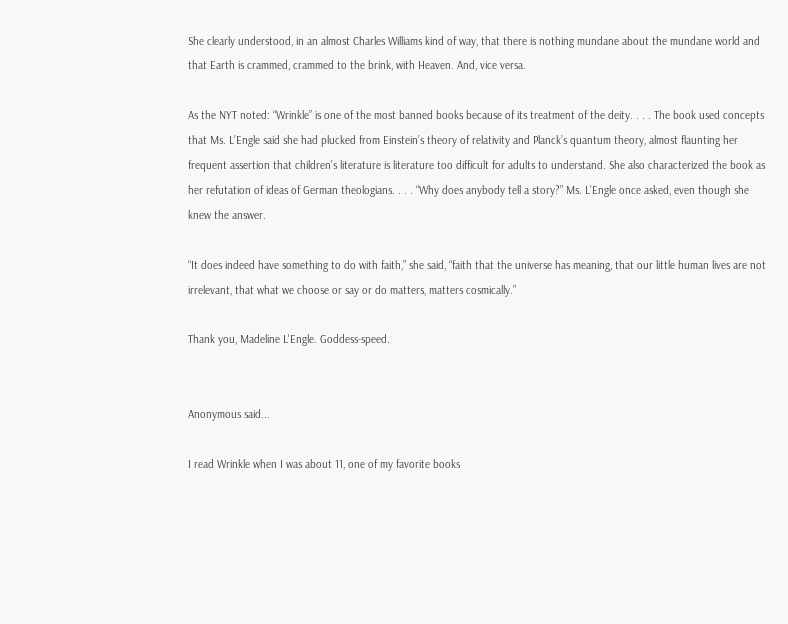She clearly understood, in an almost Charles Williams kind of way, that there is nothing mundane about the mundane world and that Earth is crammed, crammed to the brink, with Heaven. And, vice versa.

As the NYT noted: “Wrinkle” is one of the most banned books because of its treatment of the deity. . . . The book used concepts that Ms. L’Engle said she had plucked from Einstein’s theory of relativity and Planck’s quantum theory, almost flaunting her frequent assertion that children’s literature is literature too difficult for adults to understand. She also characterized the book as her refutation of ideas of German theologians. . . . “Why does anybody tell a story?” Ms. L’Engle once asked, even though she knew the answer.

“It does indeed have something to do with faith,” she said, “faith that the universe has meaning, that our little human lives are not irrelevant, that what we choose or say or do matters, matters cosmically.”

Thank you, Madeline L'Engle. Goddess-speed.


Anonymous said...

I read Wrinkle when I was about 11, one of my favorite books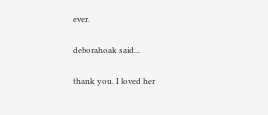ever.

deborahoak said...

thank you. I loved her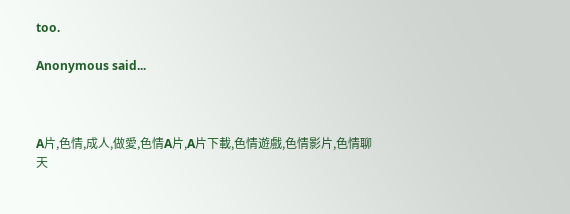too.

Anonymous said...



A片,色情,成人,做愛,色情A片,A片下載,色情遊戲,色情影片,色情聊天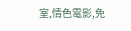室,情色電影,免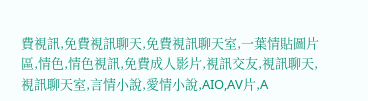費視訊,免費視訊聊天,免費視訊聊天室,一葉情貼圖片區,情色,情色視訊,免費成人影片,視訊交友,視訊聊天,視訊聊天室,言情小說,愛情小說,AIO,AV片,A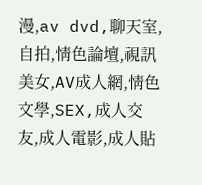漫,av dvd,聊天室,自拍,情色論壇,視訊美女,AV成人網,情色文學,SEX,成人交友,成人電影,成人貼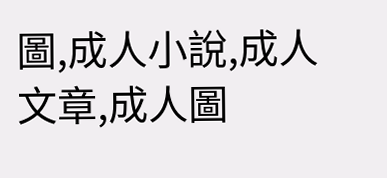圖,成人小說,成人文章,成人圖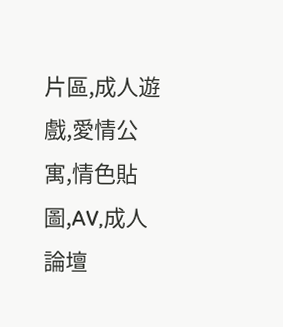片區,成人遊戲,愛情公寓,情色貼圖,AV,成人論壇